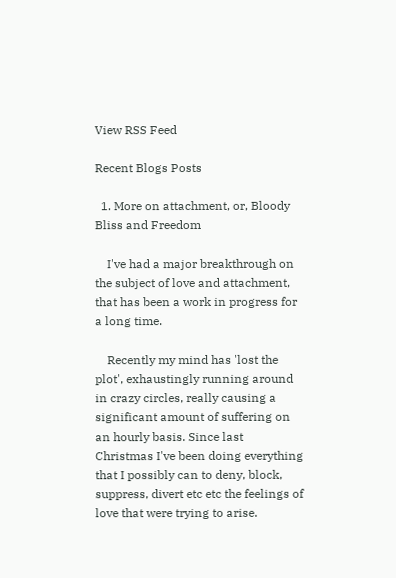View RSS Feed

Recent Blogs Posts

  1. More on attachment, or, Bloody Bliss and Freedom

    I've had a major breakthrough on the subject of love and attachment, that has been a work in progress for a long time.

    Recently my mind has 'lost the plot', exhaustingly running around in crazy circles, really causing a significant amount of suffering on an hourly basis. Since last Christmas I've been doing everything that I possibly can to deny, block, suppress, divert etc etc the feelings of love that were trying to arise.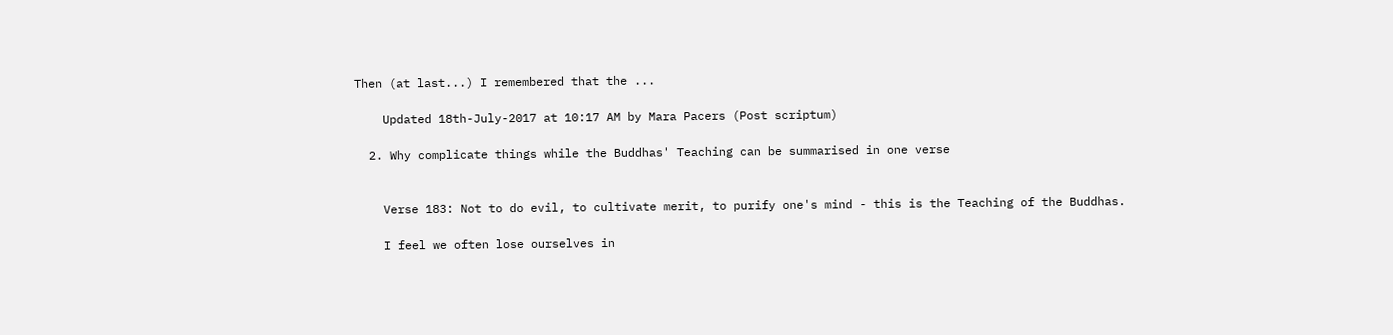Then (at last...) I remembered that the ...

    Updated 18th-July-2017 at 10:17 AM by Mara Pacers (Post scriptum)

  2. Why complicate things while the Buddhas' Teaching can be summarised in one verse


    Verse 183: Not to do evil, to cultivate merit, to purify one's mind - this is the Teaching of the Buddhas.

    I feel we often lose ourselves in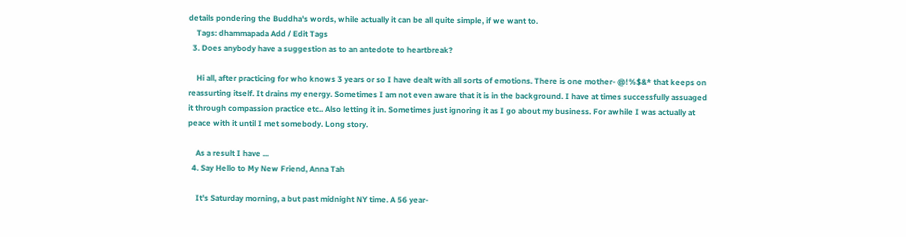details pondering the Buddha's words, while actually it can be all quite simple, if we want to.
    Tags: dhammapada Add / Edit Tags
  3. Does anybody have a suggestion as to an antedote to heartbreak?

    Hi all, after practicing for who knows 3 years or so I have dealt with all sorts of emotions. There is one mother- @!%$&* that keeps on reassurting itself. It drains my energy. Sometimes I am not even aware that it is in the background. I have at times successfully assuaged it through compassion practice etc.. Also letting it in. Sometimes just ignoring it as I go about my business. For awhile I was actually at peace with it until I met somebody. Long story.

    As a result I have ...
  4. Say Hello to My New Friend, Anna Tah

    It's Saturday morning, a but past midnight NY time. A 56 year-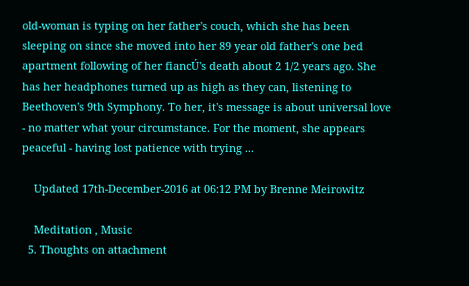old-woman is typing on her father's couch, which she has been sleeping on since she moved into her 89 year old father's one bed apartment following of her fiancÚ's death about 2 1/2 years ago. She has her headphones turned up as high as they can, listening to Beethoven's 9th Symphony. To her, it's message is about universal love - no matter what your circumstance. For the moment, she appears peaceful - having lost patience with trying ...

    Updated 17th-December-2016 at 06:12 PM by Brenne Meirowitz

    Meditation , Music
  5. Thoughts on attachment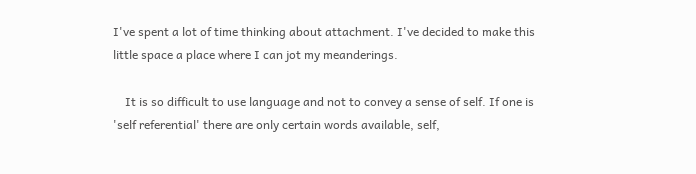I've spent a lot of time thinking about attachment. I've decided to make this little space a place where I can jot my meanderings.

    It is so difficult to use language and not to convey a sense of self. If one is 'self referential' there are only certain words available, self,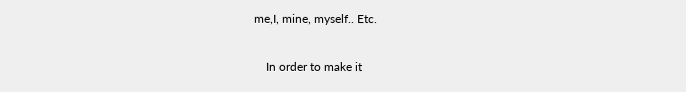me,I, mine, myself.. Etc.

    In order to make it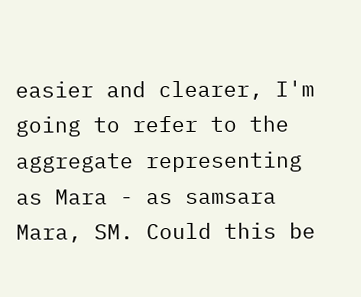easier and clearer, I'm going to refer to the aggregate representing as Mara - as samsara Mara, SM. Could this be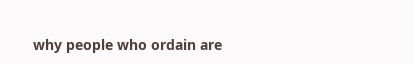why people who ordain are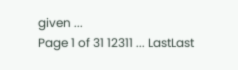given ...
Page 1 of 31 12311 ... LastLast